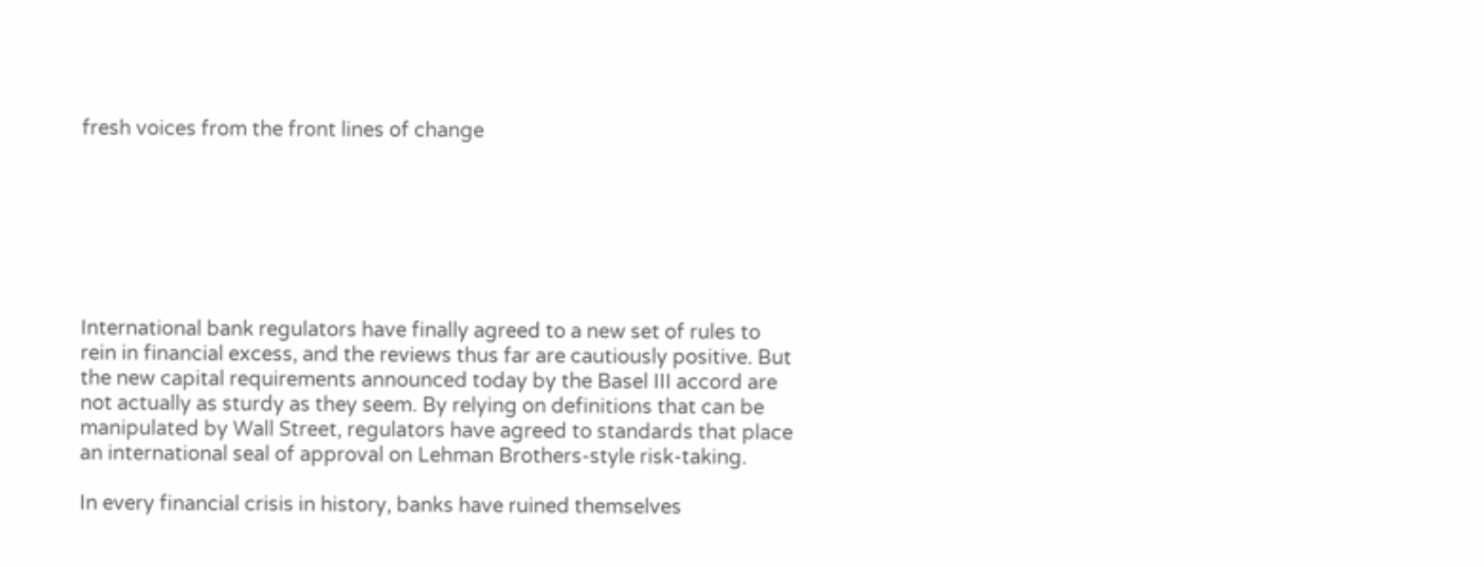fresh voices from the front lines of change







International bank regulators have finally agreed to a new set of rules to rein in financial excess, and the reviews thus far are cautiously positive. But the new capital requirements announced today by the Basel III accord are not actually as sturdy as they seem. By relying on definitions that can be manipulated by Wall Street, regulators have agreed to standards that place an international seal of approval on Lehman Brothers-style risk-taking.

In every financial crisis in history, banks have ruined themselves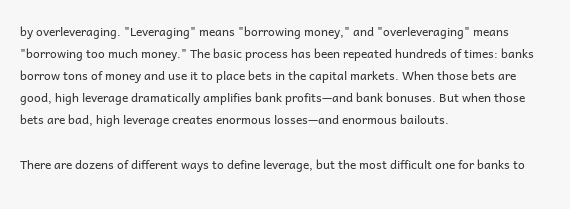by overleveraging. "Leveraging" means "borrowing money," and "overleveraging" means "borrowing too much money." The basic process has been repeated hundreds of times: banks borrow tons of money and use it to place bets in the capital markets. When those bets are good, high leverage dramatically amplifies bank profits—and bank bonuses. But when those bets are bad, high leverage creates enormous losses—and enormous bailouts.

There are dozens of different ways to define leverage, but the most difficult one for banks to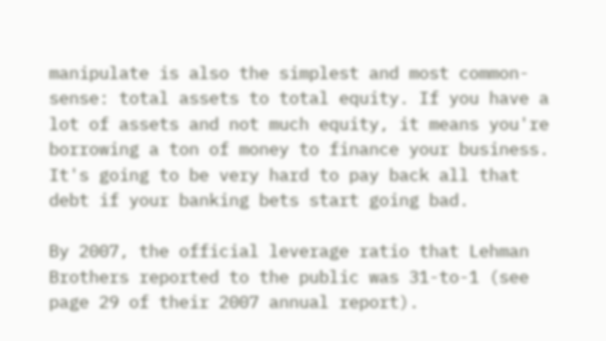manipulate is also the simplest and most common-sense: total assets to total equity. If you have a lot of assets and not much equity, it means you're borrowing a ton of money to finance your business. It's going to be very hard to pay back all that debt if your banking bets start going bad.

By 2007, the official leverage ratio that Lehman Brothers reported to the public was 31-to-1 (see page 29 of their 2007 annual report).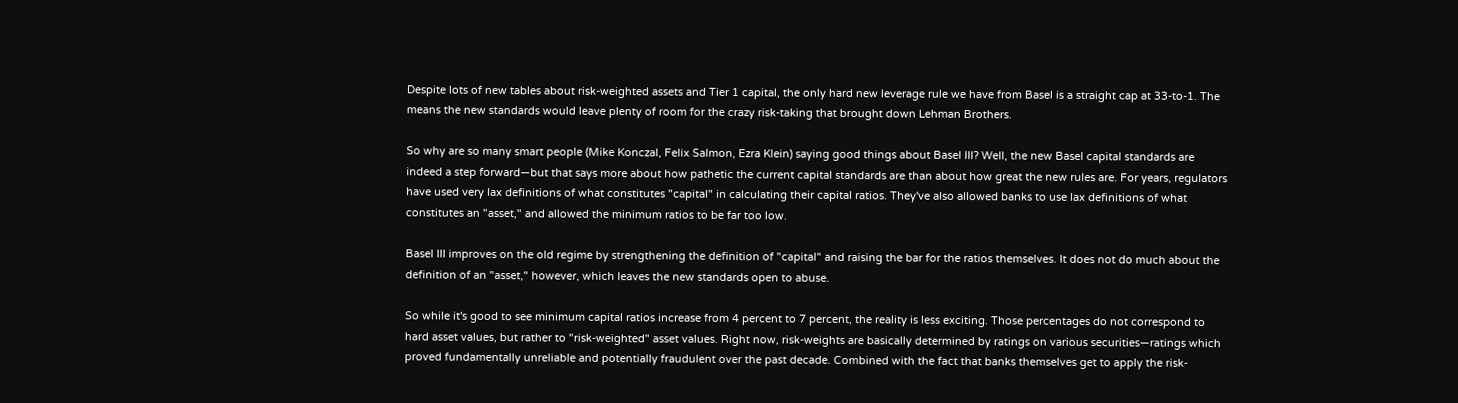Despite lots of new tables about risk-weighted assets and Tier 1 capital, the only hard new leverage rule we have from Basel is a straight cap at 33-to-1. The means the new standards would leave plenty of room for the crazy risk-taking that brought down Lehman Brothers.

So why are so many smart people (Mike Konczal, Felix Salmon, Ezra Klein) saying good things about Basel III? Well, the new Basel capital standards are indeed a step forward—but that says more about how pathetic the current capital standards are than about how great the new rules are. For years, regulators have used very lax definitions of what constitutes "capital" in calculating their capital ratios. They've also allowed banks to use lax definitions of what constitutes an "asset," and allowed the minimum ratios to be far too low.

Basel III improves on the old regime by strengthening the definition of "capital" and raising the bar for the ratios themselves. It does not do much about the definition of an "asset," however, which leaves the new standards open to abuse.

So while it's good to see minimum capital ratios increase from 4 percent to 7 percent, the reality is less exciting. Those percentages do not correspond to hard asset values, but rather to "risk-weighted" asset values. Right now, risk-weights are basically determined by ratings on various securities—ratings which proved fundamentally unreliable and potentially fraudulent over the past decade. Combined with the fact that banks themselves get to apply the risk-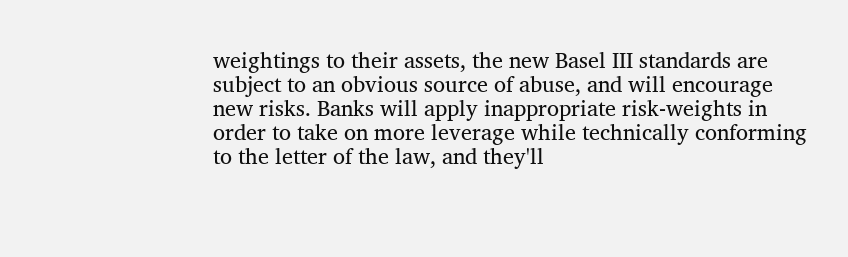weightings to their assets, the new Basel III standards are subject to an obvious source of abuse, and will encourage new risks. Banks will apply inappropriate risk-weights in order to take on more leverage while technically conforming to the letter of the law, and they'll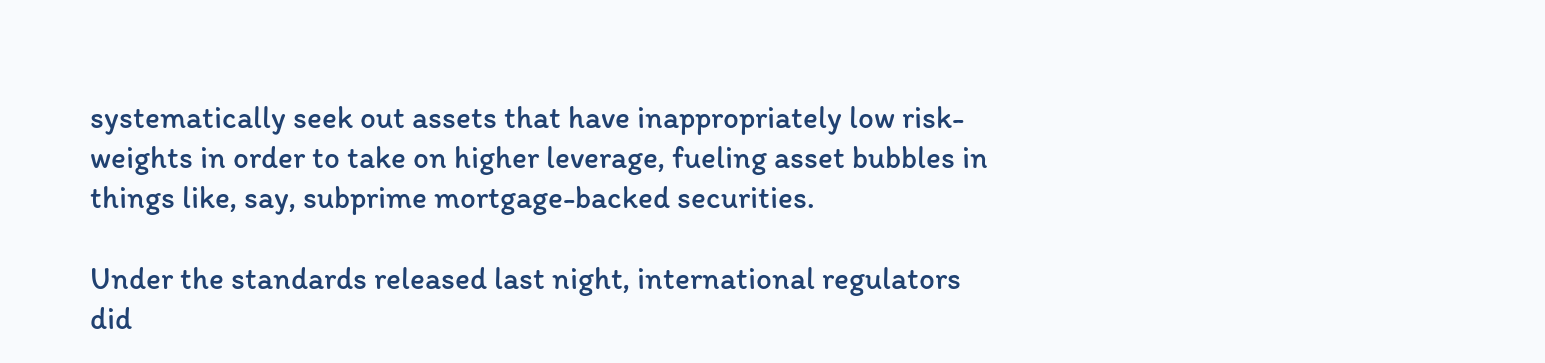systematically seek out assets that have inappropriately low risk-weights in order to take on higher leverage, fueling asset bubbles in things like, say, subprime mortgage-backed securities.

Under the standards released last night, international regulators did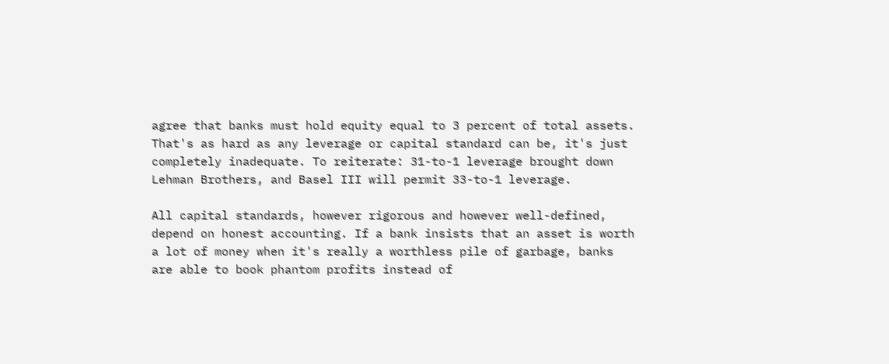agree that banks must hold equity equal to 3 percent of total assets. That's as hard as any leverage or capital standard can be, it's just completely inadequate. To reiterate: 31-to-1 leverage brought down Lehman Brothers, and Basel III will permit 33-to-1 leverage.

All capital standards, however rigorous and however well-defined, depend on honest accounting. If a bank insists that an asset is worth a lot of money when it's really a worthless pile of garbage, banks are able to book phantom profits instead of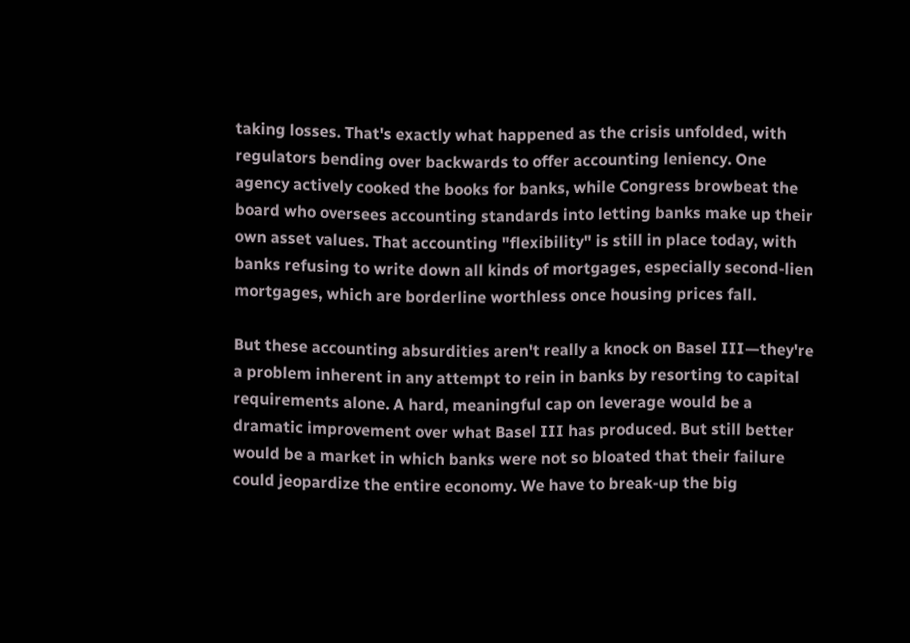taking losses. That's exactly what happened as the crisis unfolded, with regulators bending over backwards to offer accounting leniency. One agency actively cooked the books for banks, while Congress browbeat the board who oversees accounting standards into letting banks make up their own asset values. That accounting "flexibility" is still in place today, with banks refusing to write down all kinds of mortgages, especially second-lien mortgages, which are borderline worthless once housing prices fall.

But these accounting absurdities aren't really a knock on Basel III—they're a problem inherent in any attempt to rein in banks by resorting to capital requirements alone. A hard, meaningful cap on leverage would be a dramatic improvement over what Basel III has produced. But still better would be a market in which banks were not so bloated that their failure could jeopardize the entire economy. We have to break-up the big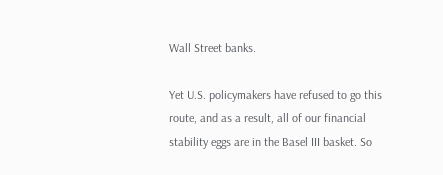Wall Street banks.

Yet U.S. policymakers have refused to go this route, and as a result, all of our financial stability eggs are in the Basel III basket. So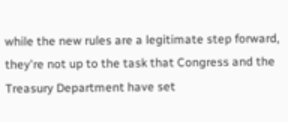while the new rules are a legitimate step forward, they're not up to the task that Congress and the Treasury Department have set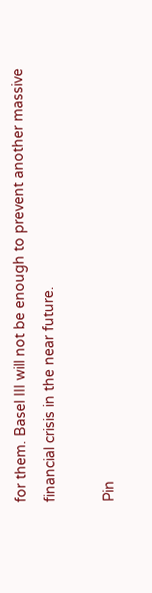for them. Basel III will not be enough to prevent another massive financial crisis in the near future.

Pin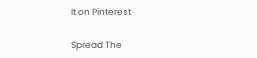It on Pinterest

Spread The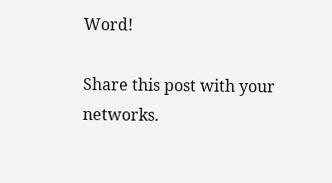Word!

Share this post with your networks.